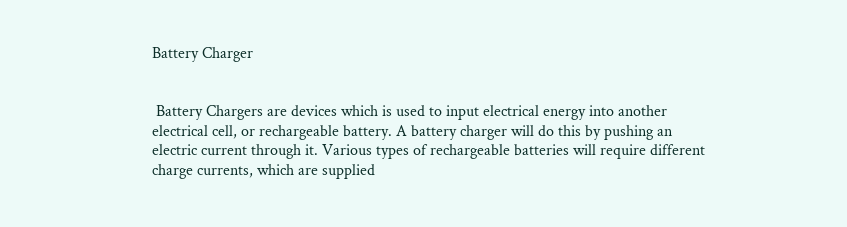Battery Charger


 Battery Chargers are devices which is used to input electrical energy into another electrical cell, or rechargeable battery. A battery charger will do this by pushing an electric current through it. Various types of rechargeable batteries will require different charge currents, which are supplied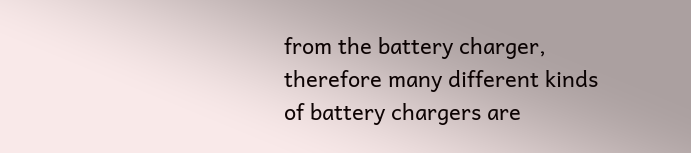from the battery charger, therefore many different kinds of battery chargers are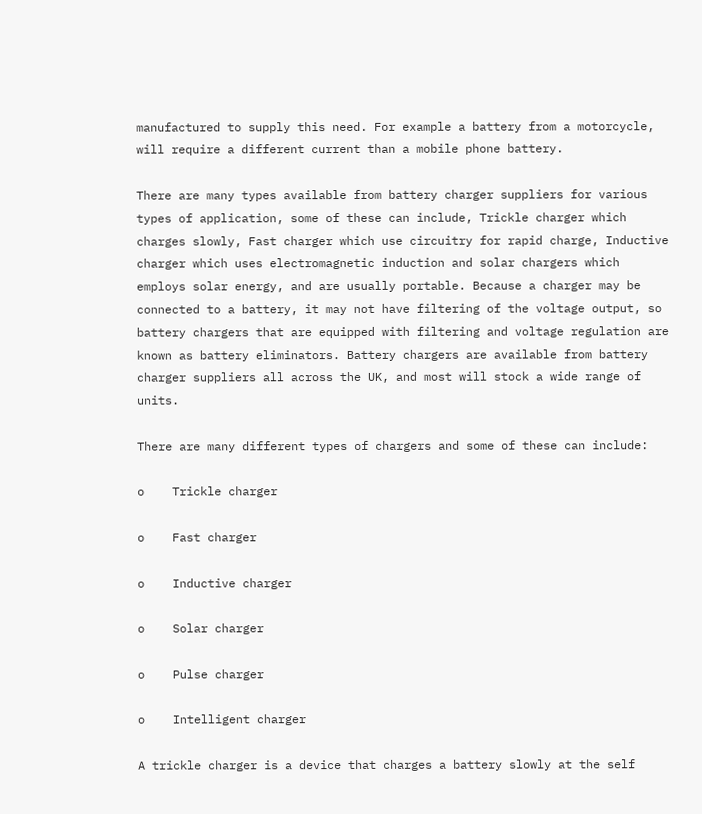manufactured to supply this need. For example a battery from a motorcycle, will require a different current than a mobile phone battery.

There are many types available from battery charger suppliers for various types of application, some of these can include, Trickle charger which charges slowly, Fast charger which use circuitry for rapid charge, Inductive charger which uses electromagnetic induction and solar chargers which employs solar energy, and are usually portable. Because a charger may be connected to a battery, it may not have filtering of the voltage output, so battery chargers that are equipped with filtering and voltage regulation are known as battery eliminators. Battery chargers are available from battery charger suppliers all across the UK, and most will stock a wide range of units.

There are many different types of chargers and some of these can include:

o    Trickle charger

o    Fast charger

o    Inductive charger

o    Solar charger

o    Pulse charger

o    Intelligent charger

A trickle charger is a device that charges a battery slowly at the self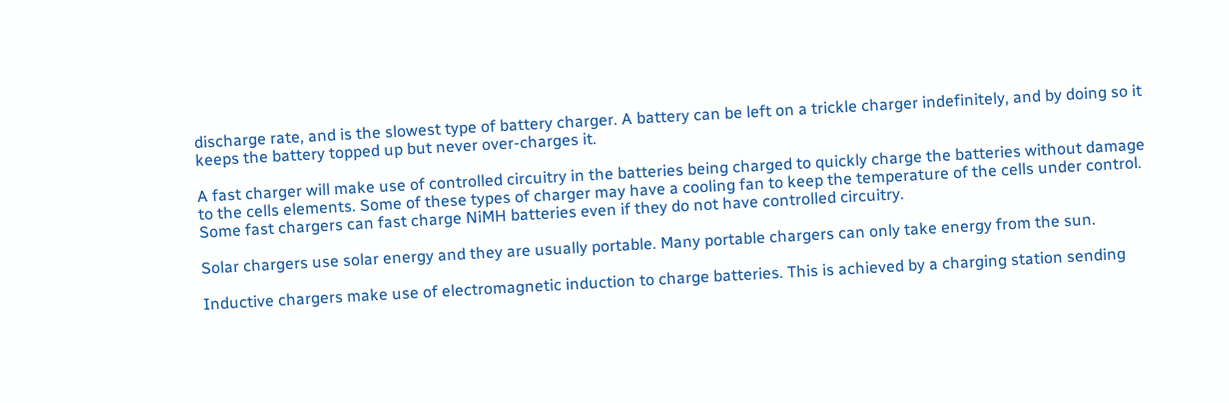discharge rate, and is the slowest type of battery charger. A battery can be left on a trickle charger indefinitely, and by doing so it keeps the battery topped up but never over-charges it.

A fast charger will make use of controlled circuitry in the batteries being charged to quickly charge the batteries without damage to the cells elements. Some of these types of charger may have a cooling fan to keep the temperature of the cells under control. Some fast chargers can fast charge NiMH batteries even if they do not have controlled circuitry.

Solar chargers use solar energy and they are usually portable. Many portable chargers can only take energy from the sun.

Inductive chargers make use of electromagnetic induction to charge batteries. This is achieved by a charging station sending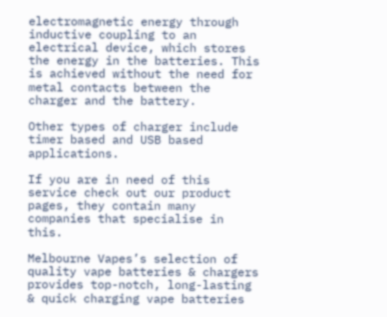electromagnetic energy through inductive coupling to an electrical device, which stores the energy in the batteries. This is achieved without the need for metal contacts between the charger and the battery.

Other types of charger include timer based and USB based applications.

If you are in need of this service check out our product pages, they contain many companies that specialise in this.

Melbourne Vapes’s selection of quality vape batteries & chargers provides top-notch, long-lasting & quick charging vape batteries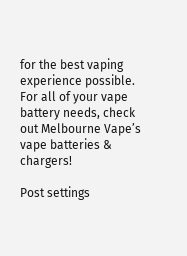for the best vaping experience possible. For all of your vape battery needs, check out Melbourne Vape’s vape batteries & chargers!

Post settings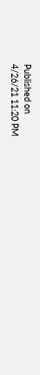Published on
4/26/21 11:20 PM